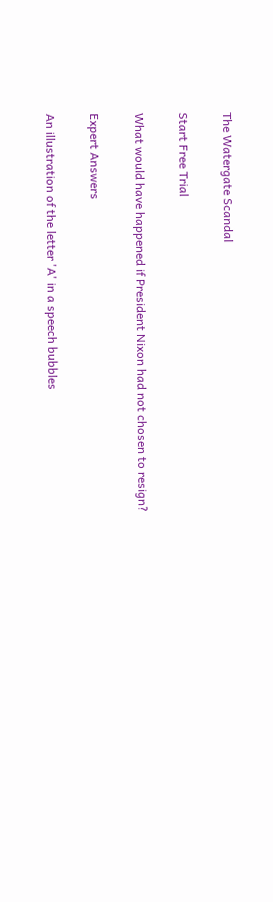The Watergate Scandal

Start Free Trial

What would have happened if President Nixon had not chosen to resign?

Expert Answers

An illustration of the letter 'A' in a speech bubbles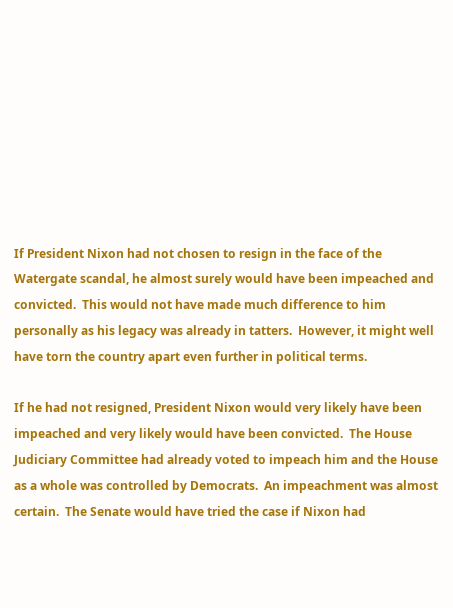If President Nixon had not chosen to resign in the face of the Watergate scandal, he almost surely would have been impeached and convicted.  This would not have made much difference to him personally as his legacy was already in tatters.  However, it might well have torn the country apart even further in political terms.

If he had not resigned, President Nixon would very likely have been impeached and very likely would have been convicted.  The House Judiciary Committee had already voted to impeach him and the House as a whole was controlled by Democrats.  An impeachment was almost certain.  The Senate would have tried the case if Nixon had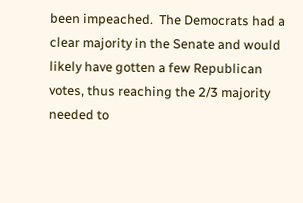been impeached.  The Democrats had a clear majority in the Senate and would likely have gotten a few Republican votes, thus reaching the 2/3 majority needed to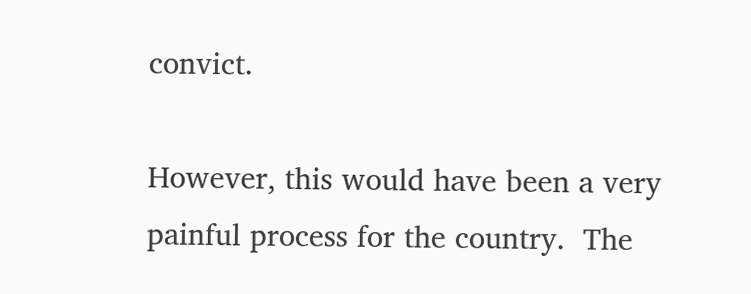convict.

However, this would have been a very painful process for the country.  The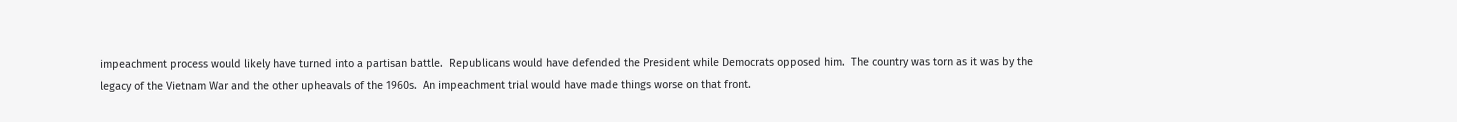impeachment process would likely have turned into a partisan battle.  Republicans would have defended the President while Democrats opposed him.  The country was torn as it was by the legacy of the Vietnam War and the other upheavals of the 1960s.  An impeachment trial would have made things worse on that front.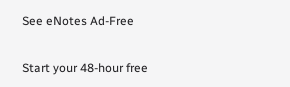See eNotes Ad-Free

Start your 48-hour free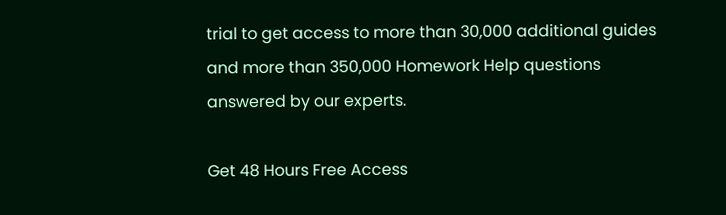trial to get access to more than 30,000 additional guides and more than 350,000 Homework Help questions answered by our experts.

Get 48 Hours Free Access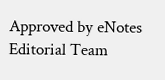Approved by eNotes Editorial Team